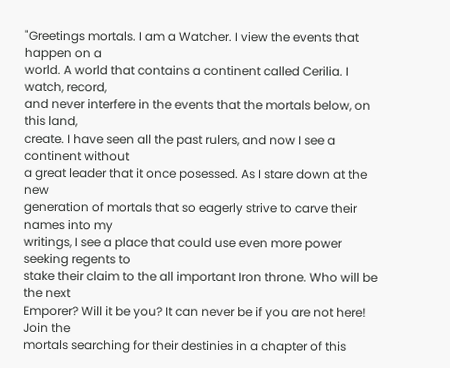"Greetings mortals. I am a Watcher. I view the events that happen on a
world. A world that contains a continent called Cerilia. I watch, record,
and never interfere in the events that the mortals below, on this land,
create. I have seen all the past rulers, and now I see a continent without
a great leader that it once posessed. As I stare down at the new
generation of mortals that so eagerly strive to carve their names into my
writings, I see a place that could use even more power seeking regents to
stake their claim to the all important Iron throne. Who will be the next
Emporer? Will it be you? It can never be if you are not here! Join the
mortals searching for their destinies in a chapter of this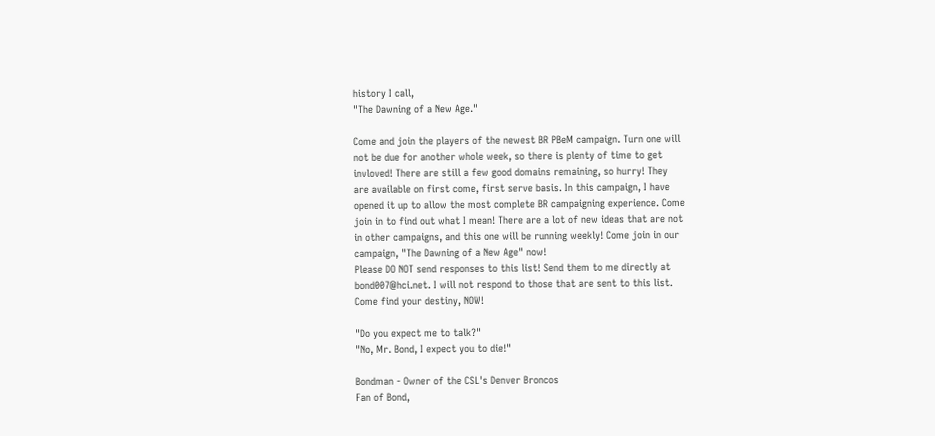history I call,
"The Dawning of a New Age."

Come and join the players of the newest BR PBeM campaign. Turn one will
not be due for another whole week, so there is plenty of time to get
invloved! There are still a few good domains remaining, so hurry! They
are available on first come, first serve basis. In this campaign, I have
opened it up to allow the most complete BR campaigning experience. Come
join in to find out what I mean! There are a lot of new ideas that are not
in other campaigns, and this one will be running weekly! Come join in our
campaign, "The Dawning of a New Age" now!
Please DO NOT send responses to this list! Send them to me directly at
bond007@hci.net. I will not respond to those that are sent to this list.
Come find your destiny, NOW!

"Do you expect me to talk?"
"No, Mr. Bond, I expect you to die!"

Bondman - Owner of the CSL's Denver Broncos
Fan of Bond,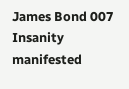James Bond 007
Insanity manifested